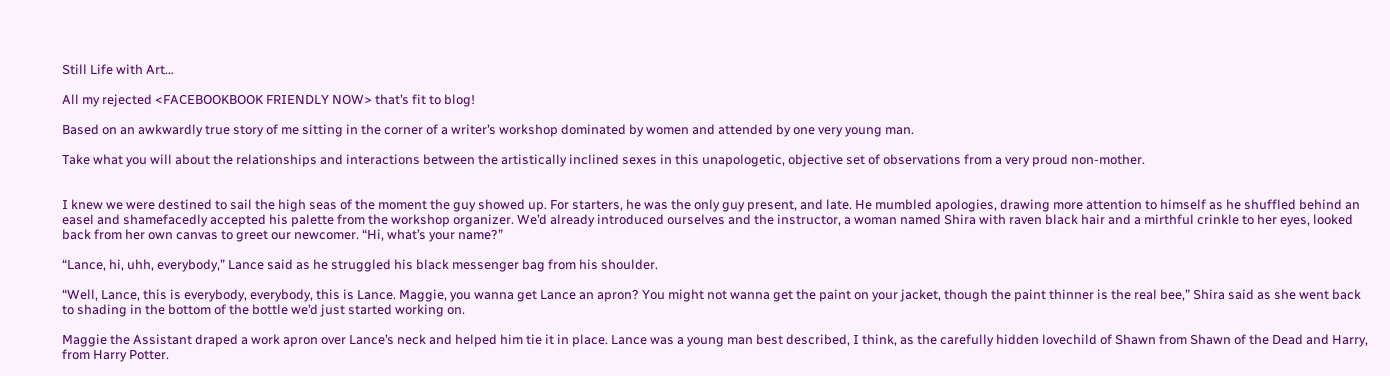Still Life with Art…

All my rejected <FACEBOOKBOOK FRIENDLY NOW> that’s fit to blog!

Based on an awkwardly true story of me sitting in the corner of a writer’s workshop dominated by women and attended by one very young man.

Take what you will about the relationships and interactions between the artistically inclined sexes in this unapologetic, objective set of observations from a very proud non-mother.


I knew we were destined to sail the high seas of the moment the guy showed up. For starters, he was the only guy present, and late. He mumbled apologies, drawing more attention to himself as he shuffled behind an easel and shamefacedly accepted his palette from the workshop organizer. We’d already introduced ourselves and the instructor, a woman named Shira with raven black hair and a mirthful crinkle to her eyes, looked back from her own canvas to greet our newcomer. “Hi, what’s your name?”

“Lance, hi, uhh, everybody,” Lance said as he struggled his black messenger bag from his shoulder.

“Well, Lance, this is everybody, everybody, this is Lance. Maggie, you wanna get Lance an apron? You might not wanna get the paint on your jacket, though the paint thinner is the real bee,” Shira said as she went back to shading in the bottom of the bottle we’d just started working on.

Maggie the Assistant draped a work apron over Lance’s neck and helped him tie it in place. Lance was a young man best described, I think, as the carefully hidden lovechild of Shawn from Shawn of the Dead and Harry, from Harry Potter.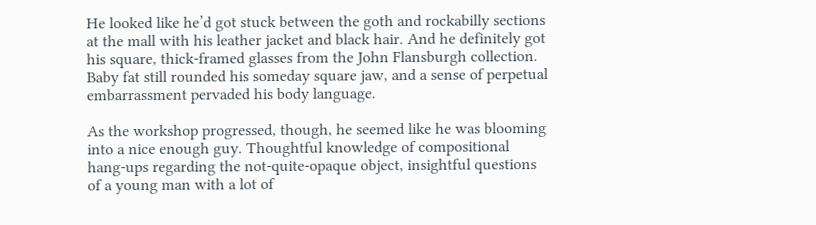He looked like he’d got stuck between the goth and rockabilly sections at the mall with his leather jacket and black hair. And he definitely got his square, thick-framed glasses from the John Flansburgh collection. Baby fat still rounded his someday square jaw, and a sense of perpetual embarrassment pervaded his body language.

As the workshop progressed, though, he seemed like he was blooming into a nice enough guy. Thoughtful knowledge of compositional hang-ups regarding the not-quite-opaque object, insightful questions of a young man with a lot of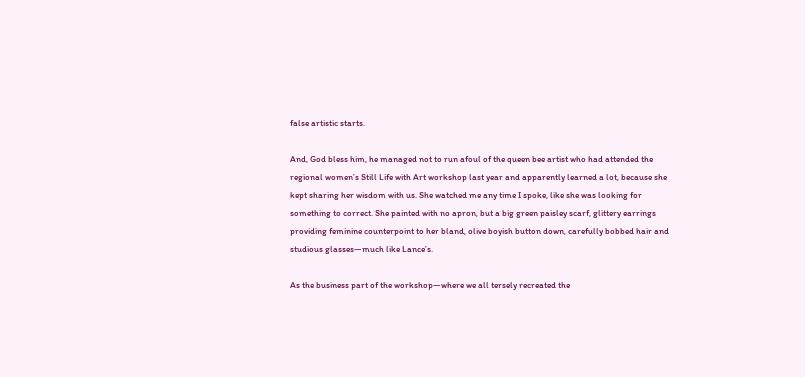false artistic starts.

And, God bless him, he managed not to run afoul of the queen bee artist who had attended the regional women’s Still Life with Art workshop last year and apparently learned a lot, because she kept sharing her wisdom with us. She watched me any time I spoke, like she was looking for something to correct. She painted with no apron, but a big green paisley scarf, glittery earrings providing feminine counterpoint to her bland, olive boyish button down, carefully bobbed hair and studious glasses—much like Lance’s.

As the business part of the workshop—where we all tersely recreated the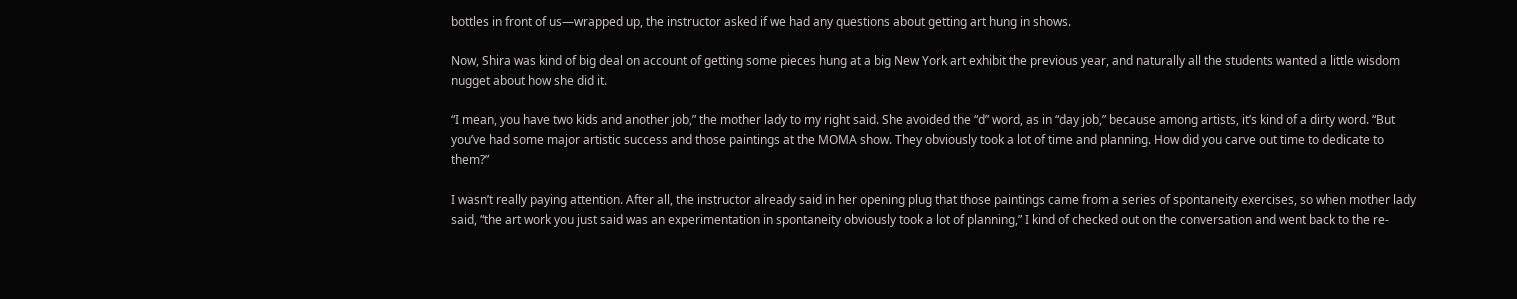bottles in front of us—wrapped up, the instructor asked if we had any questions about getting art hung in shows.

Now, Shira was kind of big deal on account of getting some pieces hung at a big New York art exhibit the previous year, and naturally all the students wanted a little wisdom nugget about how she did it.

“I mean, you have two kids and another job,” the mother lady to my right said. She avoided the “d” word, as in “day job,” because among artists, it’s kind of a dirty word. “But you’ve had some major artistic success and those paintings at the MOMA show. They obviously took a lot of time and planning. How did you carve out time to dedicate to them?”

I wasn’t really paying attention. After all, the instructor already said in her opening plug that those paintings came from a series of spontaneity exercises, so when mother lady said, “the art work you just said was an experimentation in spontaneity obviously took a lot of planning,” I kind of checked out on the conversation and went back to the re-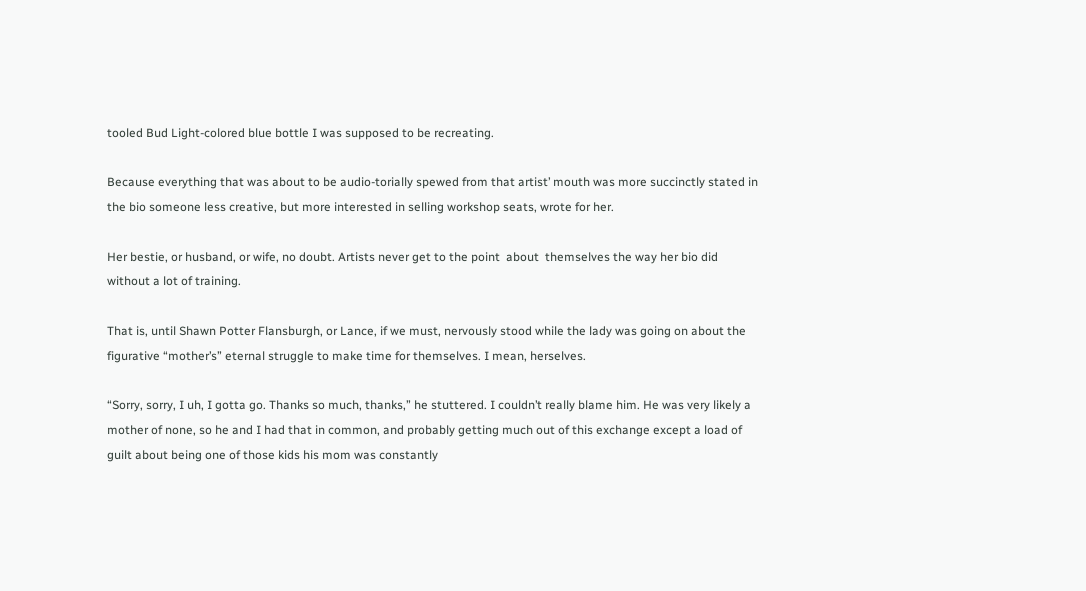tooled Bud Light-colored blue bottle I was supposed to be recreating.

Because everything that was about to be audio-torially spewed from that artist’ mouth was more succinctly stated in the bio someone less creative, but more interested in selling workshop seats, wrote for her.

Her bestie, or husband, or wife, no doubt. Artists never get to the point  about  themselves the way her bio did without a lot of training.

That is, until Shawn Potter Flansburgh, or Lance, if we must, nervously stood while the lady was going on about the figurative “mother’s” eternal struggle to make time for themselves. I mean, herselves.

“Sorry, sorry, I uh, I gotta go. Thanks so much, thanks,” he stuttered. I couldn’t really blame him. He was very likely a mother of none, so he and I had that in common, and probably getting much out of this exchange except a load of guilt about being one of those kids his mom was constantly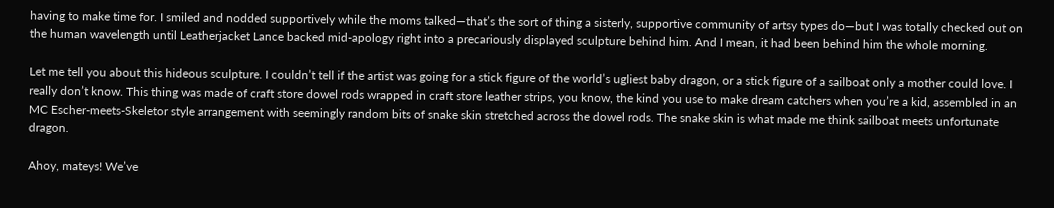having to make time for. I smiled and nodded supportively while the moms talked—that’s the sort of thing a sisterly, supportive community of artsy types do—but I was totally checked out on the human wavelength until Leatherjacket Lance backed mid-apology right into a precariously displayed sculpture behind him. And I mean, it had been behind him the whole morning.

Let me tell you about this hideous sculpture. I couldn’t tell if the artist was going for a stick figure of the world’s ugliest baby dragon, or a stick figure of a sailboat only a mother could love. I really don’t know. This thing was made of craft store dowel rods wrapped in craft store leather strips, you know, the kind you use to make dream catchers when you’re a kid, assembled in an MC Escher-meets-Skeletor style arrangement with seemingly random bits of snake skin stretched across the dowel rods. The snake skin is what made me think sailboat meets unfortunate dragon.

Ahoy, mateys! We’ve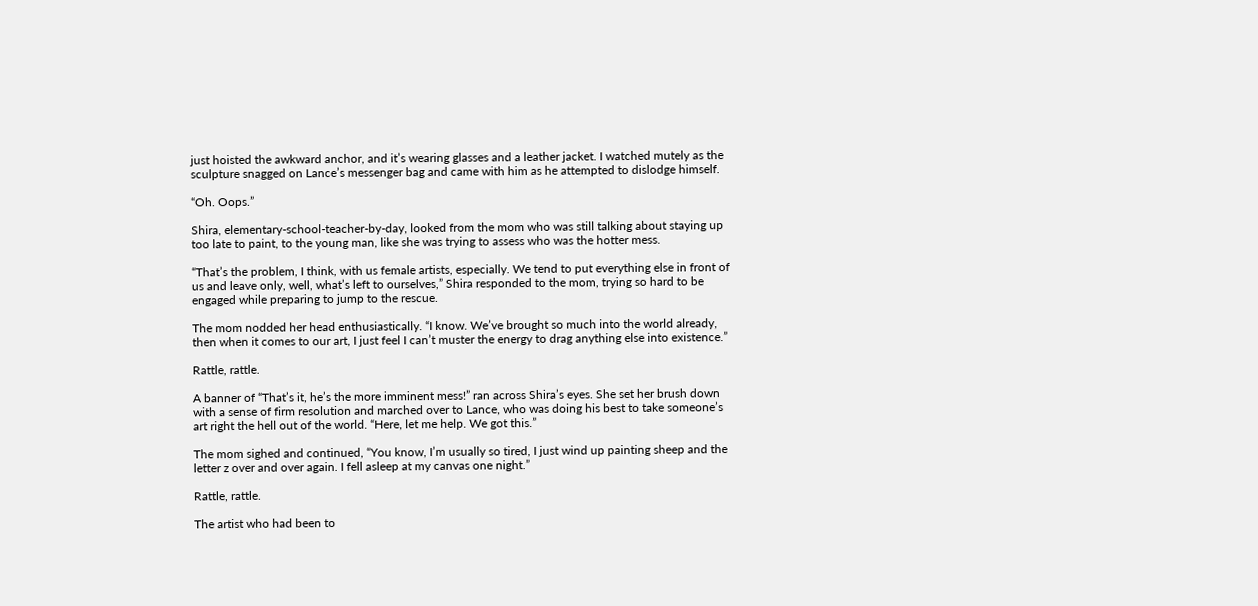just hoisted the awkward anchor, and it’s wearing glasses and a leather jacket. I watched mutely as the sculpture snagged on Lance’s messenger bag and came with him as he attempted to dislodge himself.

“Oh. Oops.”

Shira, elementary-school-teacher-by-day, looked from the mom who was still talking about staying up too late to paint, to the young man, like she was trying to assess who was the hotter mess.

“That’s the problem, I think, with us female artists, especially. We tend to put everything else in front of us and leave only, well, what’s left to ourselves,” Shira responded to the mom, trying so hard to be engaged while preparing to jump to the rescue.

The mom nodded her head enthusiastically. “I know. We’ve brought so much into the world already, then when it comes to our art, I just feel I can’t muster the energy to drag anything else into existence.”

Rattle, rattle.

A banner of “That’s it, he’s the more imminent mess!” ran across Shira’s eyes. She set her brush down with a sense of firm resolution and marched over to Lance, who was doing his best to take someone’s art right the hell out of the world. “Here, let me help. We got this.”

The mom sighed and continued, “You know, I’m usually so tired, I just wind up painting sheep and the letter z over and over again. I fell asleep at my canvas one night.”

Rattle, rattle.

The artist who had been to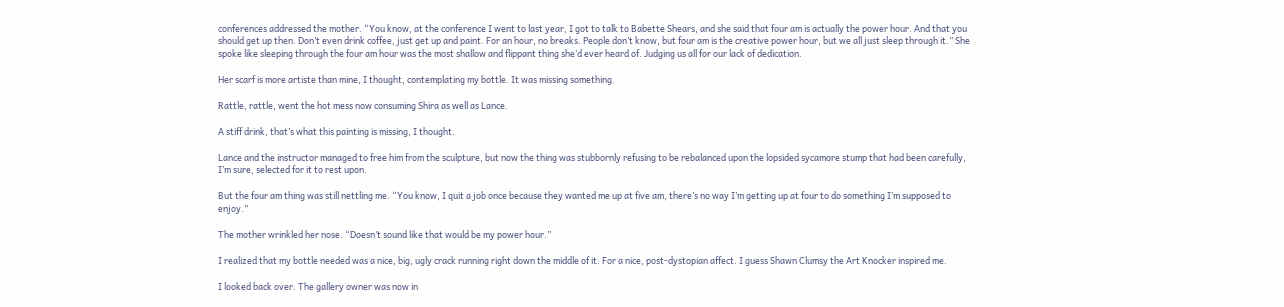conferences addressed the mother. “You know, at the conference I went to last year, I got to talk to Babette Shears, and she said that four am is actually the power hour. And that you should get up then. Don’t even drink coffee, just get up and paint. For an hour, no breaks. People don’t know, but four am is the creative power hour, but we all just sleep through it.” She spoke like sleeping through the four am hour was the most shallow and flippant thing she’d ever heard of. Judging us all for our lack of dedication.

Her scarf is more artiste than mine, I thought, contemplating my bottle. It was missing something.

Rattle, rattle, went the hot mess now consuming Shira as well as Lance.

A stiff drink, that’s what this painting is missing, I thought.

Lance and the instructor managed to free him from the sculpture, but now the thing was stubbornly refusing to be rebalanced upon the lopsided sycamore stump that had been carefully, I’m sure, selected for it to rest upon.

But the four am thing was still nettling me. “You know, I quit a job once because they wanted me up at five am, there’s no way I’m getting up at four to do something I’m supposed to enjoy.”

The mother wrinkled her nose. “Doesn’t sound like that would be my power hour.”

I realized that my bottle needed was a nice, big, ugly crack running right down the middle of it. For a nice, post-dystopian affect. I guess Shawn Clumsy the Art Knocker inspired me.

I looked back over. The gallery owner was now in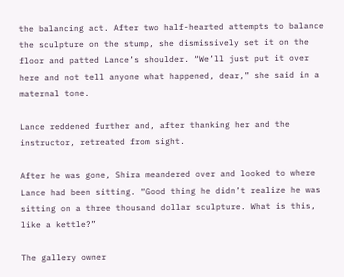the balancing act. After two half-hearted attempts to balance the sculpture on the stump, she dismissively set it on the floor and patted Lance’s shoulder. “We’ll just put it over here and not tell anyone what happened, dear,” she said in a maternal tone.

Lance reddened further and, after thanking her and the instructor, retreated from sight.

After he was gone, Shira meandered over and looked to where Lance had been sitting. “Good thing he didn’t realize he was sitting on a three thousand dollar sculpture. What is this, like a kettle?”

The gallery owner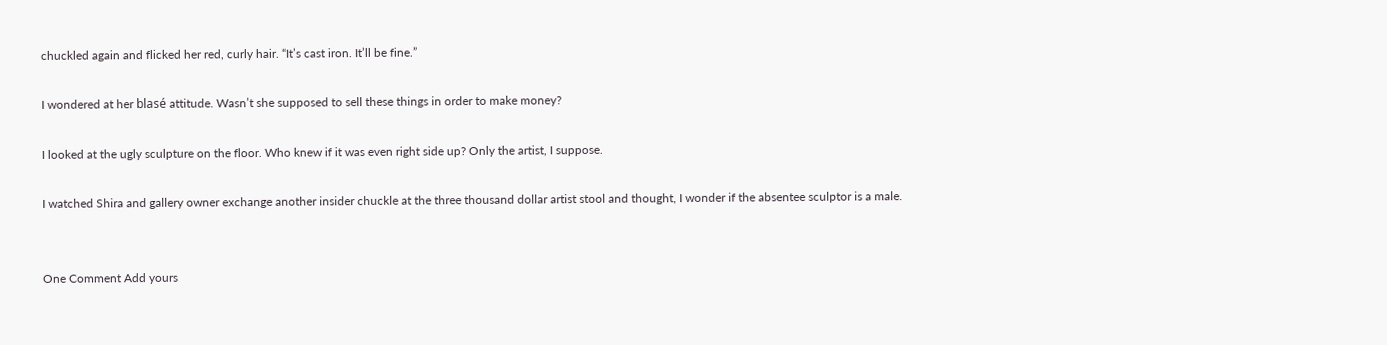chuckled again and flicked her red, curly hair. “It’s cast iron. It’ll be fine.”

I wondered at her blasé attitude. Wasn’t she supposed to sell these things in order to make money?

I looked at the ugly sculpture on the floor. Who knew if it was even right side up? Only the artist, I suppose.

I watched Shira and gallery owner exchange another insider chuckle at the three thousand dollar artist stool and thought, I wonder if the absentee sculptor is a male.


One Comment Add yours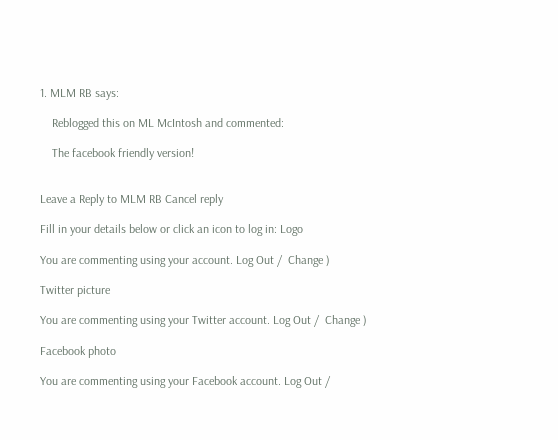1. MLM RB says:

    Reblogged this on ML McIntosh and commented:

    The facebook friendly version!


Leave a Reply to MLM RB Cancel reply

Fill in your details below or click an icon to log in: Logo

You are commenting using your account. Log Out /  Change )

Twitter picture

You are commenting using your Twitter account. Log Out /  Change )

Facebook photo

You are commenting using your Facebook account. Log Out /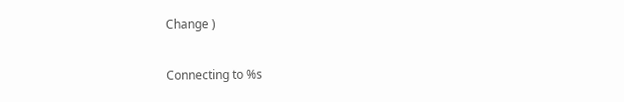Change )

Connecting to %s